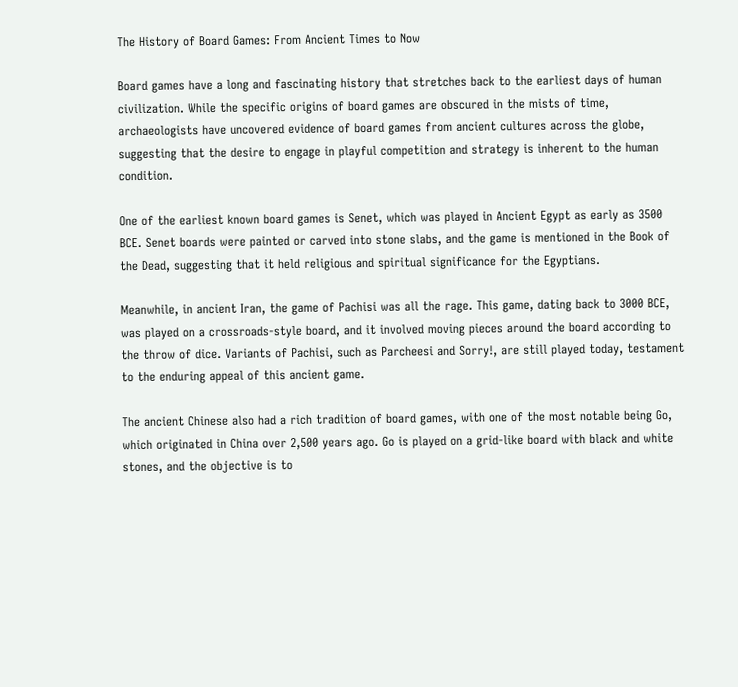The History of Board Games: From Ancient Times to Now

Board games have a long and fascinating history that stretches back to the earliest days of human civilization. While the specific origins of board games are obscured in the mists of time, archaeologists have uncovered evidence of board games from ancient cultures across the globe, suggesting that the desire to engage in playful competition and strategy is inherent to the human condition.

One of the earliest known board games is Senet, which was played in Ancient Egypt as early as 3500 BCE. Senet boards were painted or carved into stone slabs, and the game is mentioned in the Book of the Dead, suggesting that it held religious and spiritual significance for the Egyptians.

Meanwhile, in ancient Iran, the game of Pachisi was all the rage. This game, dating back to 3000 BCE, was played on a crossroads-style board, and it involved moving pieces around the board according to the throw of dice. Variants of Pachisi, such as Parcheesi and Sorry!, are still played today, testament to the enduring appeal of this ancient game.

The ancient Chinese also had a rich tradition of board games, with one of the most notable being Go, which originated in China over 2,500 years ago. Go is played on a grid-like board with black and white stones, and the objective is to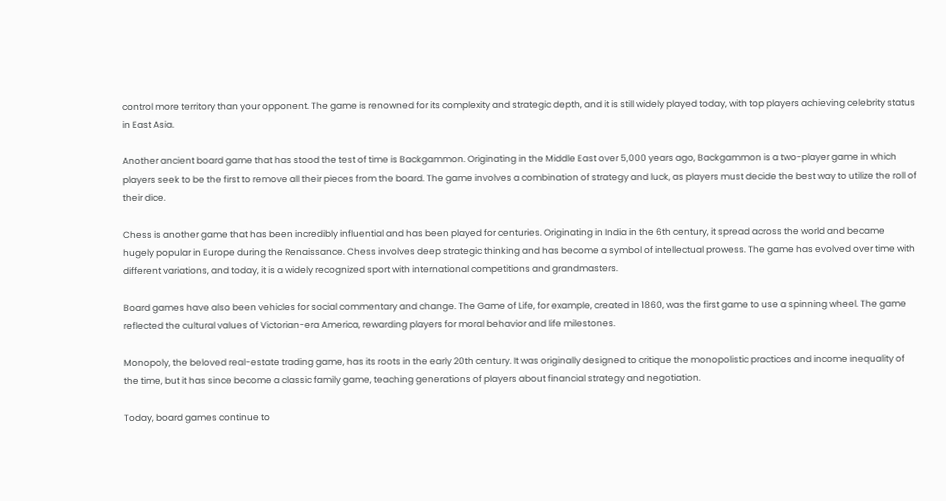control more territory than your opponent. The game is renowned for its complexity and strategic depth, and it is still widely played today, with top players achieving celebrity status in East Asia.

Another ancient board game that has stood the test of time is Backgammon. Originating in the Middle East over 5,000 years ago, Backgammon is a two-player game in which players seek to be the first to remove all their pieces from the board. The game involves a combination of strategy and luck, as players must decide the best way to utilize the roll of their dice.

Chess is another game that has been incredibly influential and has been played for centuries. Originating in India in the 6th century, it spread across the world and became hugely popular in Europe during the Renaissance. Chess involves deep strategic thinking and has become a symbol of intellectual prowess. The game has evolved over time with different variations, and today, it is a widely recognized sport with international competitions and grandmasters.

Board games have also been vehicles for social commentary and change. The Game of Life, for example, created in 1860, was the first game to use a spinning wheel. The game reflected the cultural values of Victorian-era America, rewarding players for moral behavior and life milestones.

Monopoly, the beloved real-estate trading game, has its roots in the early 20th century. It was originally designed to critique the monopolistic practices and income inequality of the time, but it has since become a classic family game, teaching generations of players about financial strategy and negotiation.

Today, board games continue to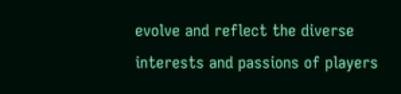evolve and reflect the diverse interests and passions of players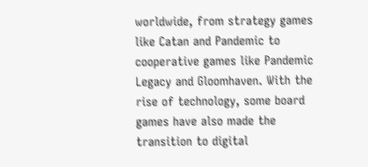worldwide, from strategy games like Catan and Pandemic to cooperative games like Pandemic Legacy and Gloomhaven. With the rise of technology, some board games have also made the transition to digital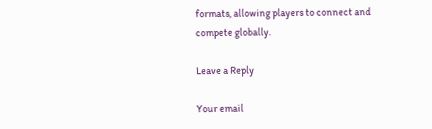formats, allowing players to connect and compete globally.

Leave a Reply

Your email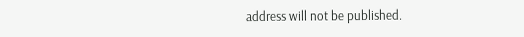address will not be published.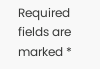Required fields are marked *